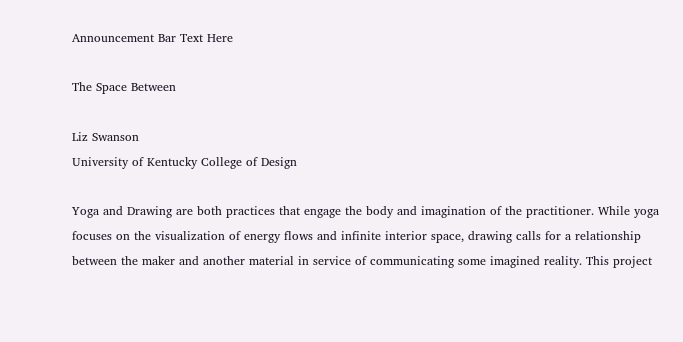Announcement Bar Text Here

The Space Between

Liz Swanson
University of Kentucky College of Design

Yoga and Drawing are both practices that engage the body and imagination of the practitioner. While yoga focuses on the visualization of energy flows and infinite interior space, drawing calls for a relationship between the maker and another material in service of communicating some imagined reality. This project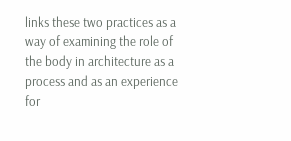links these two practices as a way of examining the role of the body in architecture as a process and as an experience for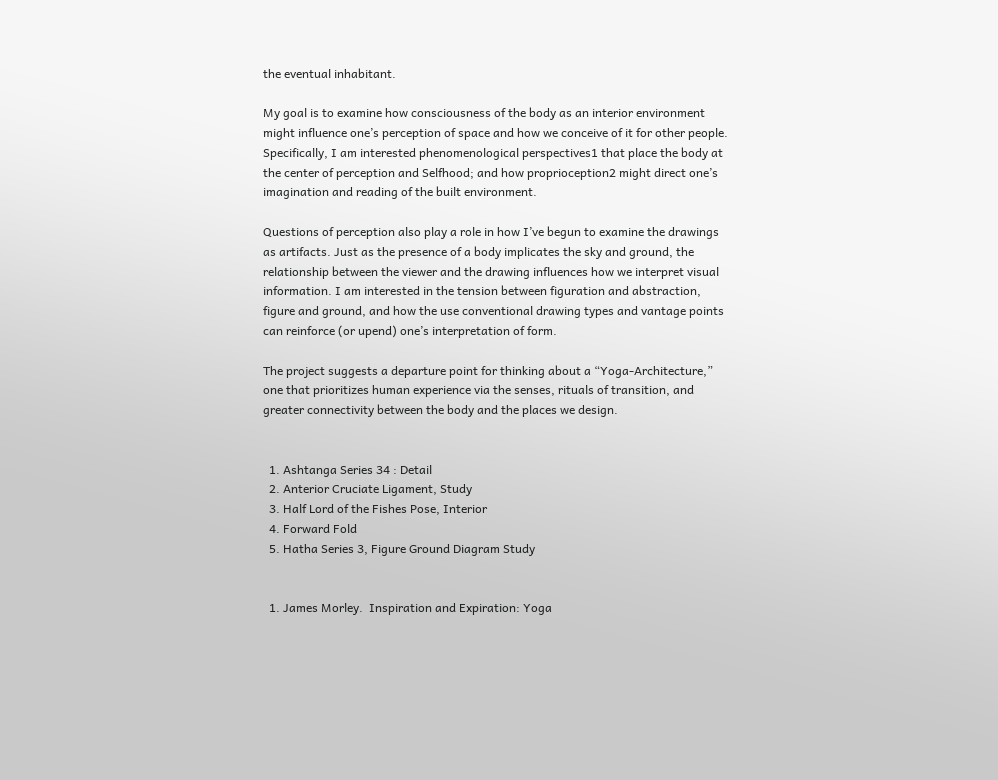the eventual inhabitant.

My goal is to examine how consciousness of the body as an interior environment might influence one’s perception of space and how we conceive of it for other people.  Specifically, I am interested phenomenological perspectives1 that place the body at the center of perception and Selfhood; and how proprioception2 might direct one’s imagination and reading of the built environment.

Questions of perception also play a role in how I’ve begun to examine the drawings as artifacts. Just as the presence of a body implicates the sky and ground, the relationship between the viewer and the drawing influences how we interpret visual information. I am interested in the tension between figuration and abstraction, figure and ground, and how the use conventional drawing types and vantage points can reinforce (or upend) one’s interpretation of form.

The project suggests a departure point for thinking about a “Yoga-Architecture,” one that prioritizes human experience via the senses, rituals of transition, and greater connectivity between the body and the places we design.


  1. Ashtanga Series 34 : Detail
  2. Anterior Cruciate Ligament, Study
  3. Half Lord of the Fishes Pose, Interior
  4. Forward Fold
  5. Hatha Series 3, Figure Ground Diagram Study


  1. James Morley.  Inspiration and Expiration: Yoga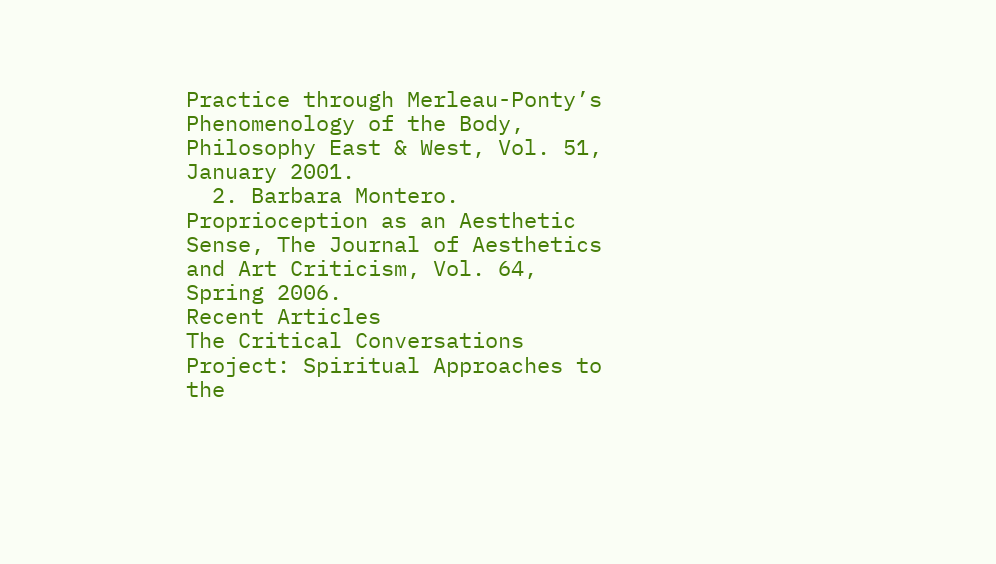Practice through Merleau-Ponty’s Phenomenology of the Body, Philosophy East & West, Vol. 51, January 2001.
  2. Barbara Montero.  Proprioception as an Aesthetic Sense, The Journal of Aesthetics and Art Criticism, Vol. 64, Spring 2006.
Recent Articles
The Critical Conversations Project: Spiritual Approaches to the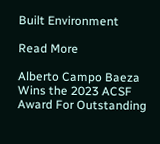Built Environment

Read More

Alberto Campo Baeza Wins the 2023 ACSF Award For Outstanding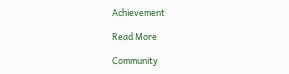Achievement

Read More

Community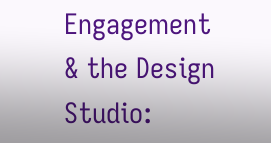Engagement & the Design Studio: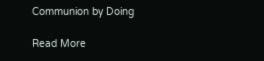Communion by Doing

Read More